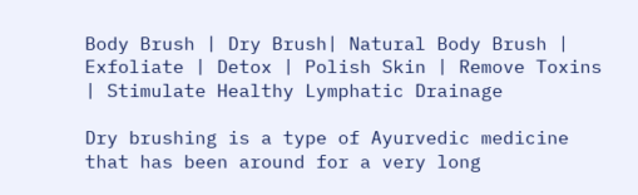Body Brush | Dry Brush| Natural Body Brush | Exfoliate | Detox | Polish Skin | Remove Toxins | Stimulate Healthy Lymphatic Drainage

Dry brushing is a type of Ayurvedic medicine that has been around for a very long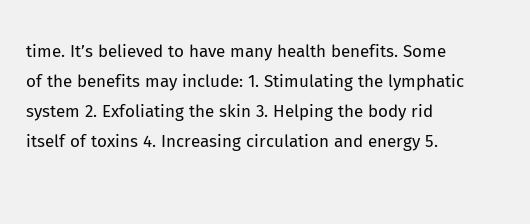time. It’s believed to have many health benefits. Some of the benefits may include: 1. Stimulating the lymphatic system 2. Exfoliating the skin 3. Helping the body rid itself of toxins 4. Increasing circulation and energy 5.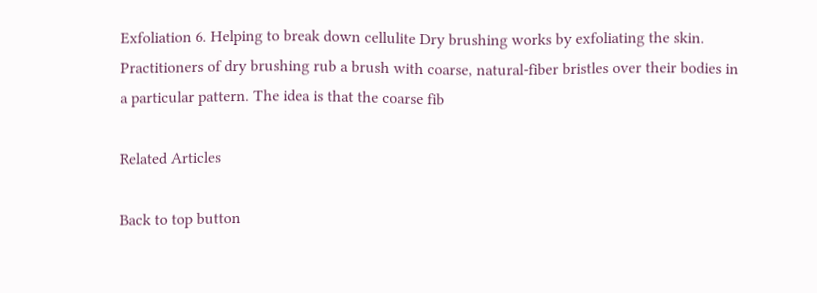Exfoliation 6. Helping to break down cellulite Dry brushing works by exfoliating the skin. Practitioners of dry brushing rub a brush with coarse, natural-fiber bristles over their bodies in a particular pattern. The idea is that the coarse fib

Related Articles

Back to top button